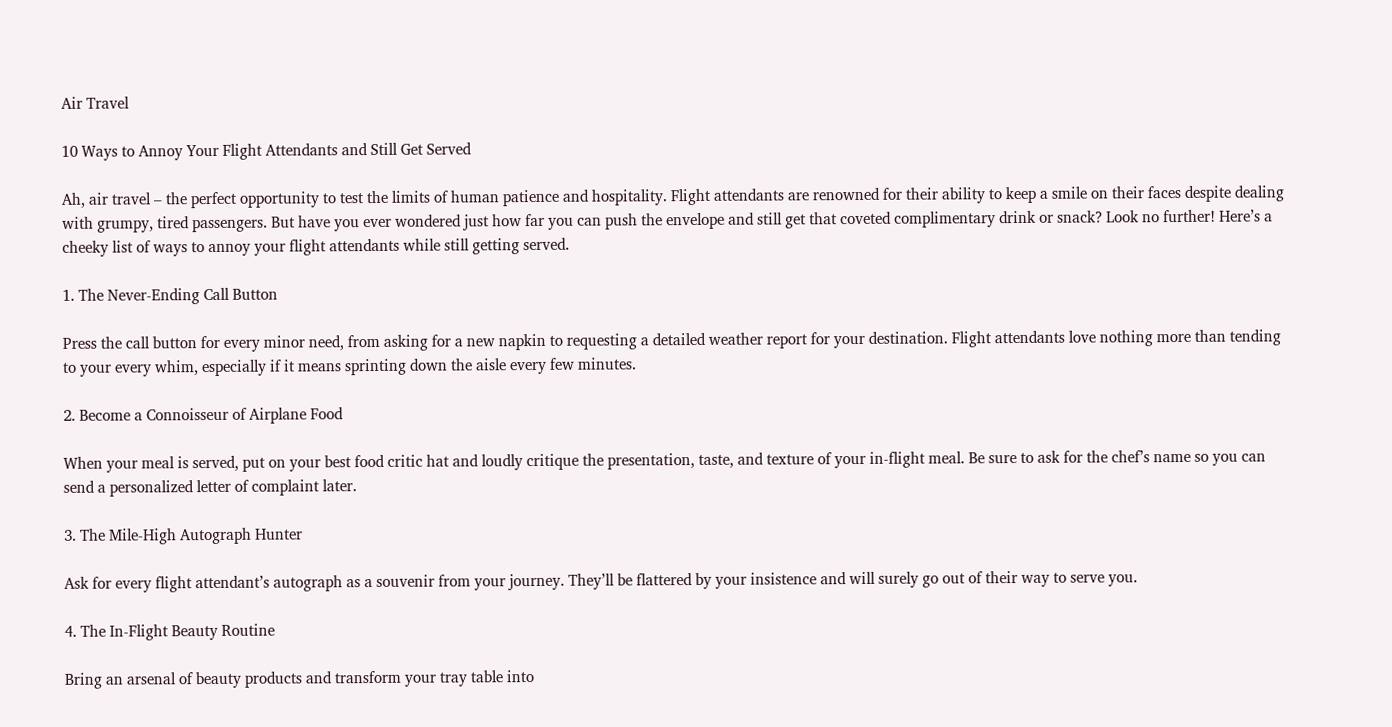Air Travel

10 Ways to Annoy Your Flight Attendants and Still Get Served

Ah, air travel – the perfect opportunity to test the limits of human patience and hospitality. Flight attendants are renowned for their ability to keep a smile on their faces despite dealing with grumpy, tired passengers. But have you ever wondered just how far you can push the envelope and still get that coveted complimentary drink or snack? Look no further! Here’s a cheeky list of ways to annoy your flight attendants while still getting served.

1. The Never-Ending Call Button

Press the call button for every minor need, from asking for a new napkin to requesting a detailed weather report for your destination. Flight attendants love nothing more than tending to your every whim, especially if it means sprinting down the aisle every few minutes.

2. Become a Connoisseur of Airplane Food

When your meal is served, put on your best food critic hat and loudly critique the presentation, taste, and texture of your in-flight meal. Be sure to ask for the chef’s name so you can send a personalized letter of complaint later.

3. The Mile-High Autograph Hunter

Ask for every flight attendant’s autograph as a souvenir from your journey. They’ll be flattered by your insistence and will surely go out of their way to serve you.

4. The In-Flight Beauty Routine

Bring an arsenal of beauty products and transform your tray table into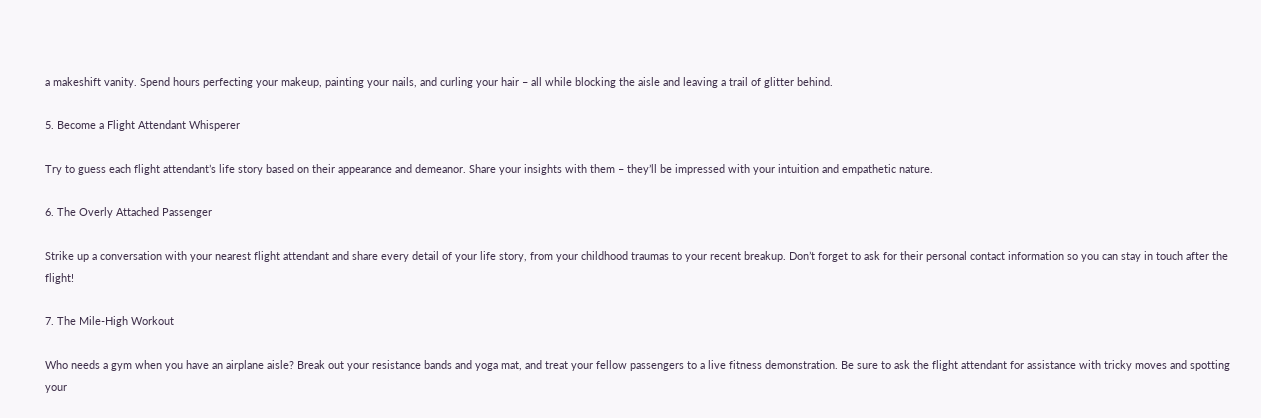a makeshift vanity. Spend hours perfecting your makeup, painting your nails, and curling your hair – all while blocking the aisle and leaving a trail of glitter behind.

5. Become a Flight Attendant Whisperer

Try to guess each flight attendant’s life story based on their appearance and demeanor. Share your insights with them – they’ll be impressed with your intuition and empathetic nature.

6. The Overly Attached Passenger

Strike up a conversation with your nearest flight attendant and share every detail of your life story, from your childhood traumas to your recent breakup. Don’t forget to ask for their personal contact information so you can stay in touch after the flight!

7. The Mile-High Workout

Who needs a gym when you have an airplane aisle? Break out your resistance bands and yoga mat, and treat your fellow passengers to a live fitness demonstration. Be sure to ask the flight attendant for assistance with tricky moves and spotting your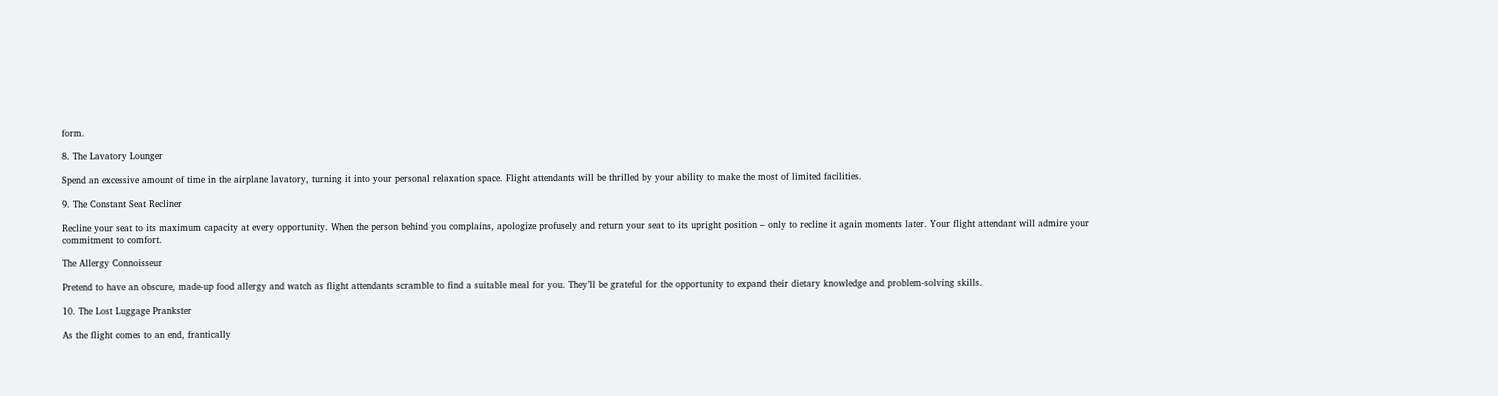form.

8. The Lavatory Lounger

Spend an excessive amount of time in the airplane lavatory, turning it into your personal relaxation space. Flight attendants will be thrilled by your ability to make the most of limited facilities.

9. The Constant Seat Recliner

Recline your seat to its maximum capacity at every opportunity. When the person behind you complains, apologize profusely and return your seat to its upright position – only to recline it again moments later. Your flight attendant will admire your commitment to comfort.

The Allergy Connoisseur

Pretend to have an obscure, made-up food allergy and watch as flight attendants scramble to find a suitable meal for you. They’ll be grateful for the opportunity to expand their dietary knowledge and problem-solving skills.

10. The Lost Luggage Prankster

As the flight comes to an end, frantically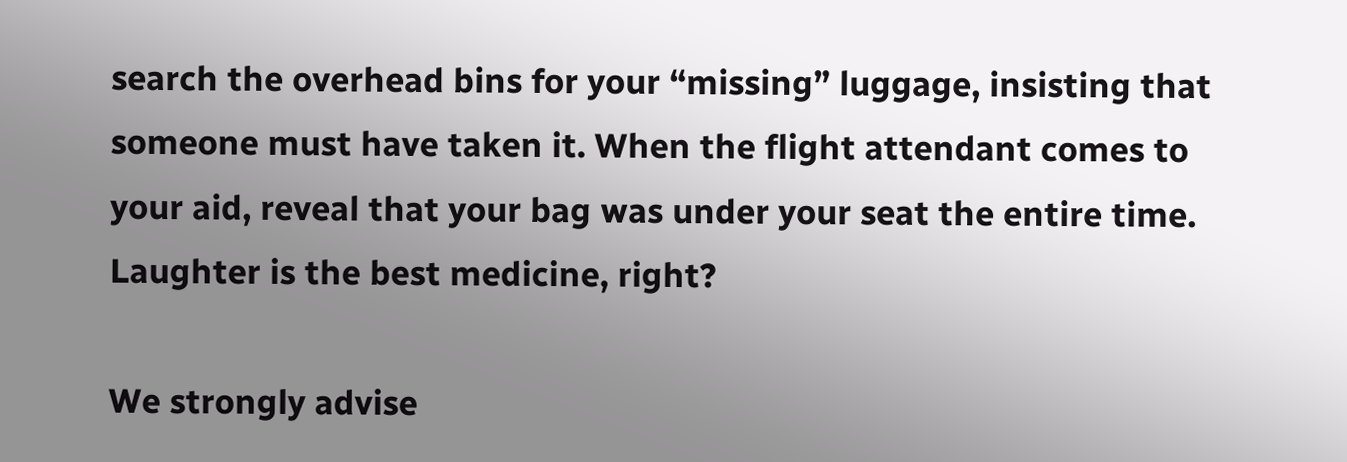search the overhead bins for your “missing” luggage, insisting that someone must have taken it. When the flight attendant comes to your aid, reveal that your bag was under your seat the entire time. Laughter is the best medicine, right?

We strongly advise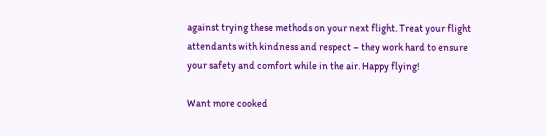against trying these methods on your next flight. Treat your flight attendants with kindness and respect – they work hard to ensure your safety and comfort while in the air. Happy flying!

Want more cooked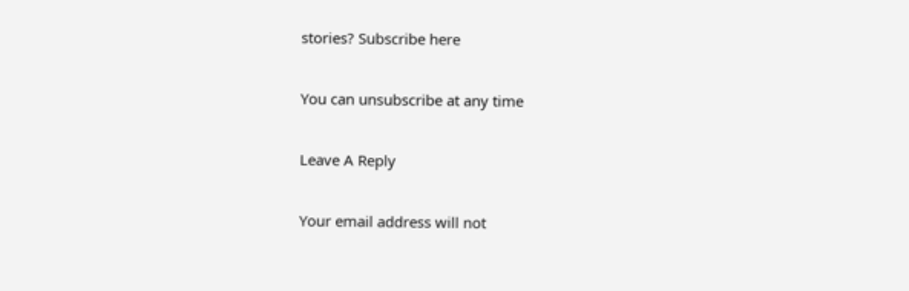stories? Subscribe here

You can unsubscribe at any time

Leave A Reply

Your email address will not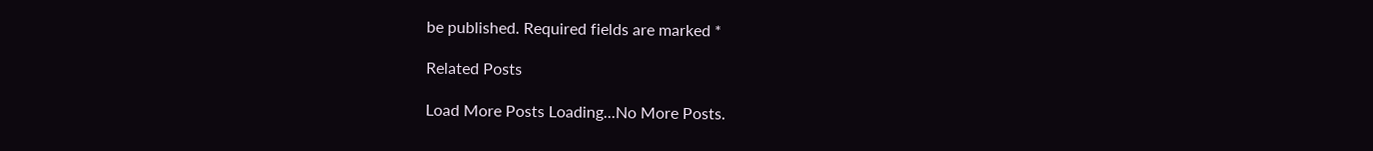be published. Required fields are marked *

Related Posts

Load More Posts Loading...No More Posts.